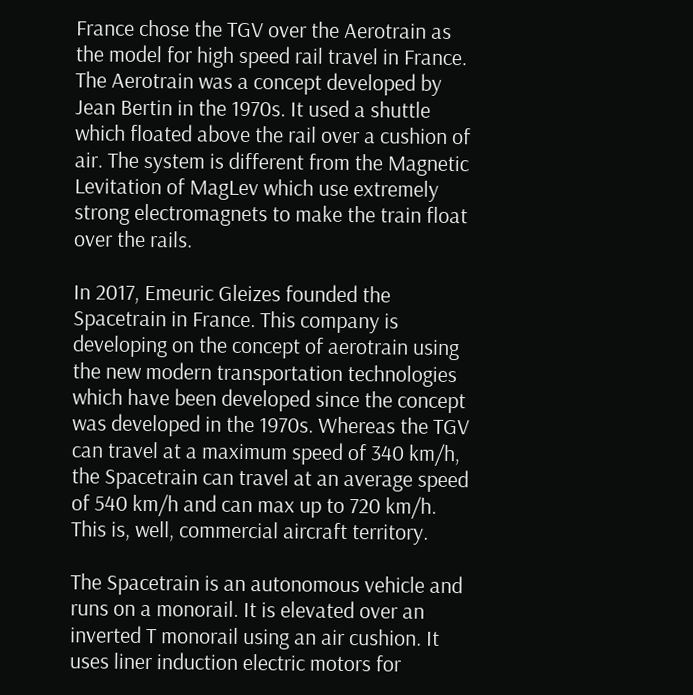France chose the TGV over the Aerotrain as the model for high speed rail travel in France. The Aerotrain was a concept developed by Jean Bertin in the 1970s. It used a shuttle which floated above the rail over a cushion of air. The system is different from the Magnetic Levitation of MagLev which use extremely strong electromagnets to make the train float over the rails.

In 2017, Emeuric Gleizes founded the Spacetrain in France. This company is developing on the concept of aerotrain using the new modern transportation technologies which have been developed since the concept was developed in the 1970s. Whereas the TGV can travel at a maximum speed of 340 km/h, the Spacetrain can travel at an average speed of 540 km/h and can max up to 720 km/h. This is, well, commercial aircraft territory.

The Spacetrain is an autonomous vehicle and runs on a monorail. It is elevated over an inverted T monorail using an air cushion. It uses liner induction electric motors for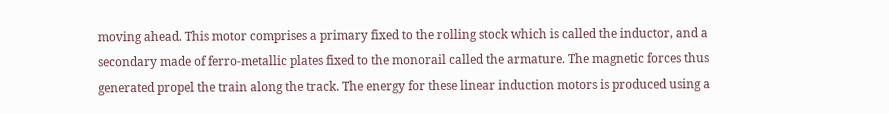moving ahead. This motor comprises a primary fixed to the rolling stock which is called the inductor, and a secondary made of ferro-metallic plates fixed to the monorail called the armature. The magnetic forces thus generated propel the train along the track. The energy for these linear induction motors is produced using a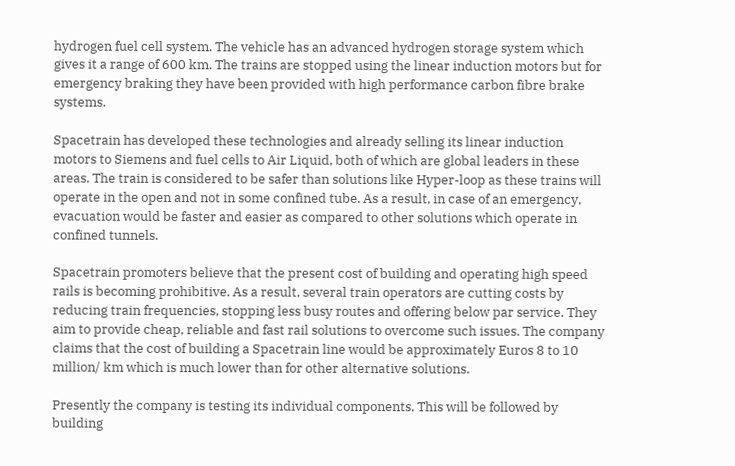hydrogen fuel cell system. The vehicle has an advanced hydrogen storage system which gives it a range of 600 km. The trains are stopped using the linear induction motors but for emergency braking they have been provided with high performance carbon fibre brake systems.

Spacetrain has developed these technologies and already selling its linear induction motors to Siemens and fuel cells to Air Liquid, both of which are global leaders in these areas. The train is considered to be safer than solutions like Hyper-loop as these trains will operate in the open and not in some confined tube. As a result, in case of an emergency, evacuation would be faster and easier as compared to other solutions which operate in confined tunnels.

Spacetrain promoters believe that the present cost of building and operating high speed rails is becoming prohibitive. As a result, several train operators are cutting costs by reducing train frequencies, stopping less busy routes and offering below par service. They aim to provide cheap, reliable and fast rail solutions to overcome such issues. The company claims that the cost of building a Spacetrain line would be approximately Euros 8 to 10 million/ km which is much lower than for other alternative solutions.

Presently the company is testing its individual components. This will be followed by building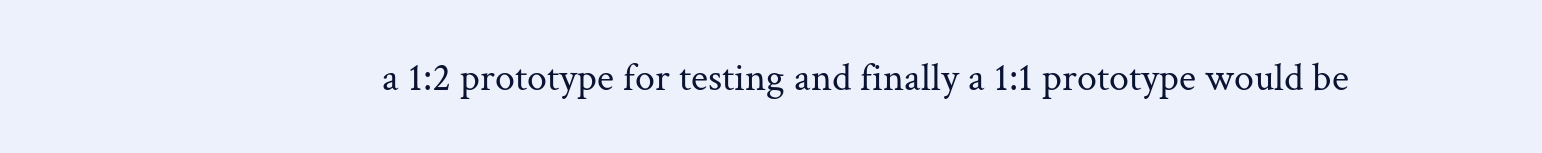a 1:2 prototype for testing and finally a 1:1 prototype would be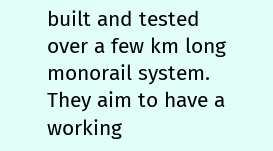built and tested over a few km long monorail system. They aim to have a working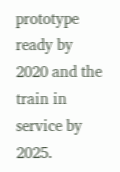prototype ready by 2020 and the train in service by 2025.